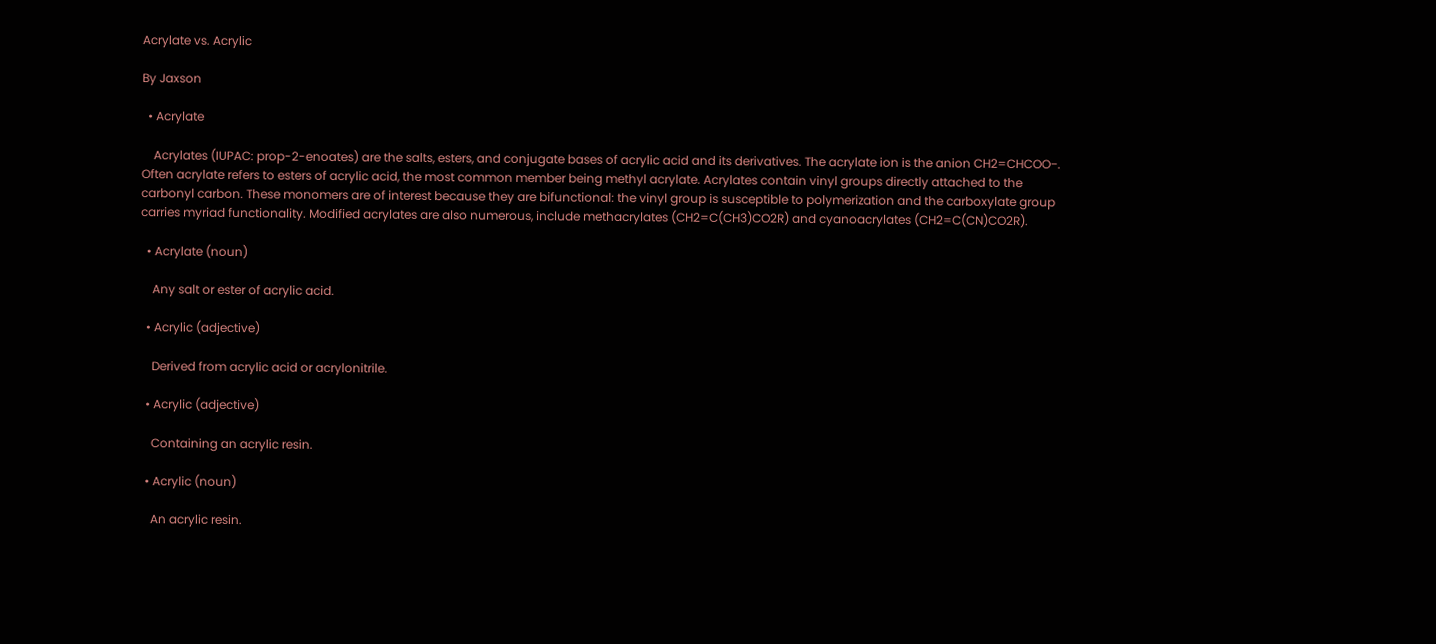Acrylate vs. Acrylic

By Jaxson

  • Acrylate

    Acrylates (IUPAC: prop-2-enoates) are the salts, esters, and conjugate bases of acrylic acid and its derivatives. The acrylate ion is the anion CH2=CHCOO−. Often acrylate refers to esters of acrylic acid, the most common member being methyl acrylate. Acrylates contain vinyl groups directly attached to the carbonyl carbon. These monomers are of interest because they are bifunctional: the vinyl group is susceptible to polymerization and the carboxylate group carries myriad functionality. Modified acrylates are also numerous, include methacrylates (CH2=C(CH3)CO2R) and cyanoacrylates (CH2=C(CN)CO2R).

  • Acrylate (noun)

    Any salt or ester of acrylic acid.

  • Acrylic (adjective)

    Derived from acrylic acid or acrylonitrile.

  • Acrylic (adjective)

    Containing an acrylic resin.

  • Acrylic (noun)

    An acrylic resin.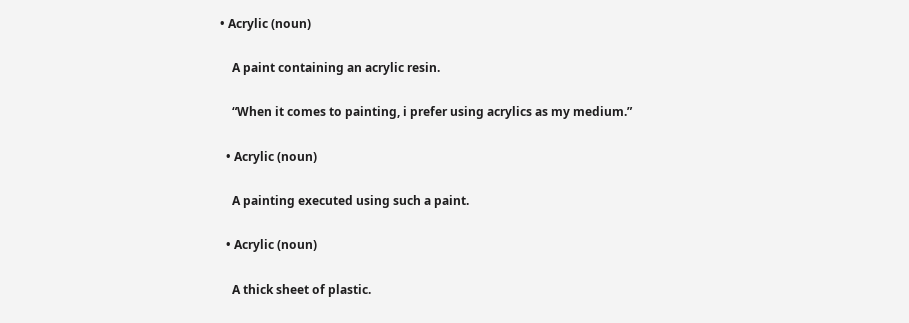• Acrylic (noun)

    A paint containing an acrylic resin.

    “When it comes to painting, i prefer using acrylics as my medium.”

  • Acrylic (noun)

    A painting executed using such a paint.

  • Acrylic (noun)

    A thick sheet of plastic.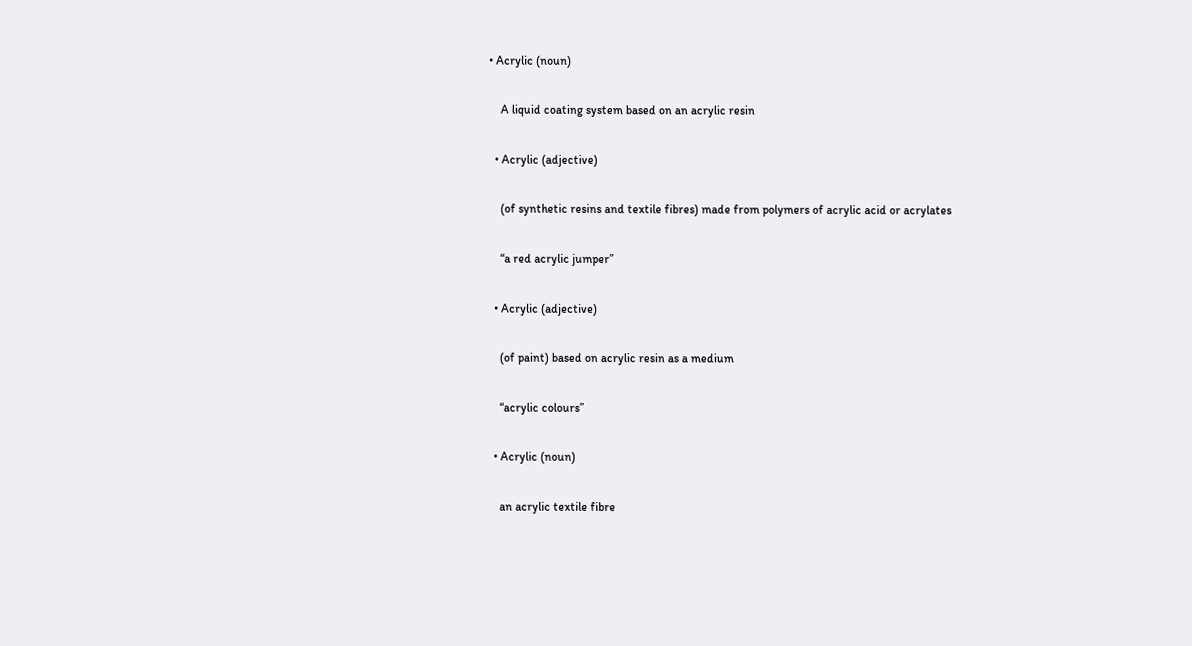• Acrylic (noun)

    A liquid coating system based on an acrylic resin

  • Acrylic (adjective)

    (of synthetic resins and textile fibres) made from polymers of acrylic acid or acrylates

    “a red acrylic jumper”

  • Acrylic (adjective)

    (of paint) based on acrylic resin as a medium

    “acrylic colours”

  • Acrylic (noun)

    an acrylic textile fibre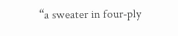“a sweater in four-ply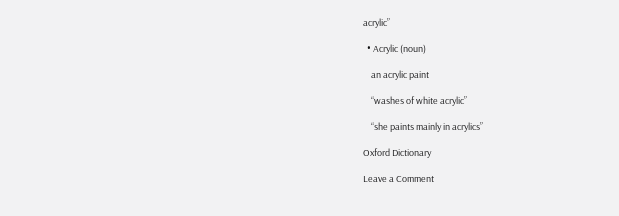acrylic”

  • Acrylic (noun)

    an acrylic paint

    “washes of white acrylic”

    “she paints mainly in acrylics”

Oxford Dictionary

Leave a Comment